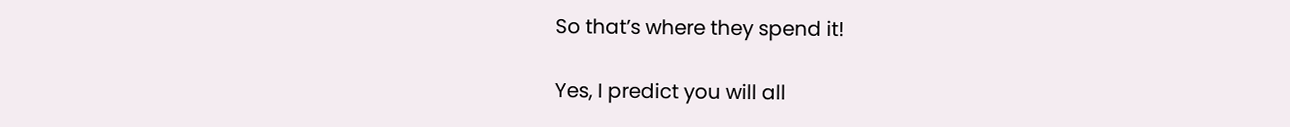So that’s where they spend it!

Yes, I predict you will all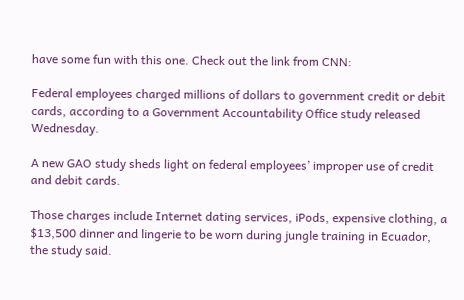have some fun with this one. Check out the link from CNN:

Federal employees charged millions of dollars to government credit or debit cards, according to a Government Accountability Office study released Wednesday.

A new GAO study sheds light on federal employees’ improper use of credit and debit cards.

Those charges include Internet dating services, iPods, expensive clothing, a $13,500 dinner and lingerie to be worn during jungle training in Ecuador, the study said.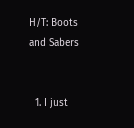H/T: Boots and Sabers


  1. I just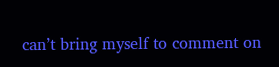can’t bring myself to comment on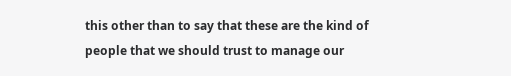this other than to say that these are the kind of people that we should trust to manage our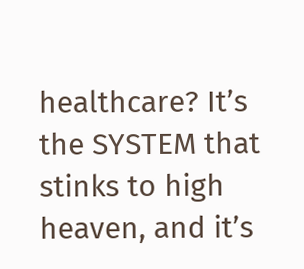healthcare? It’s the SYSTEM that stinks to high heaven, and it’s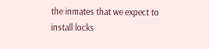the inmates that we expect to install locks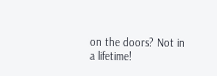on the doors? Not in a lifetime!